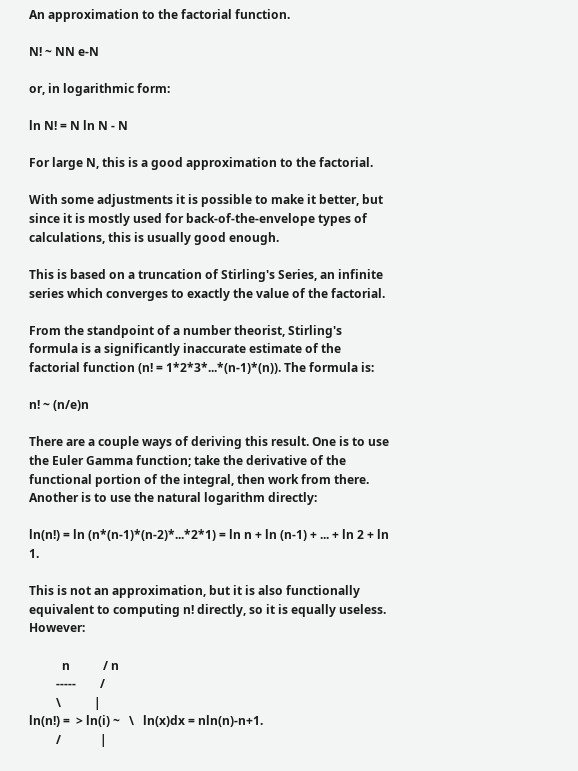An approximation to the factorial function.

N! ~ NN e-N

or, in logarithmic form:

ln N! = N ln N - N

For large N, this is a good approximation to the factorial.

With some adjustments it is possible to make it better, but since it is mostly used for back-of-the-envelope types of calculations, this is usually good enough.

This is based on a truncation of Stirling's Series, an infinite series which converges to exactly the value of the factorial.

From the standpoint of a number theorist, Stirling's formula is a significantly inaccurate estimate of the factorial function (n! = 1*2*3*...*(n-1)*(n)). The formula is:

n! ~ (n/e)n

There are a couple ways of deriving this result. One is to use the Euler Gamma function; take the derivative of the functional portion of the integral, then work from there. Another is to use the natural logarithm directly:

ln(n!) = ln (n*(n-1)*(n-2)*...*2*1) = ln n + ln (n-1) + ... + ln 2 + ln 1.

This is not an approximation, but it is also functionally equivalent to computing n! directly, so it is equally useless. However:

           n           / n
         -----        /
         \           |
ln(n!) =  > ln(i) ~   \   ln(x)dx = nln(n)-n+1.
         /             |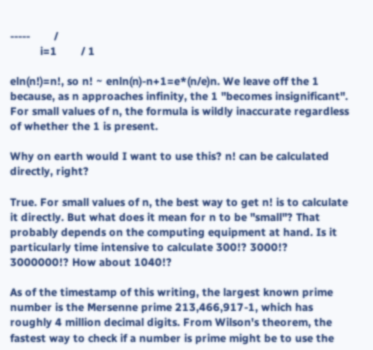-----        /
          i=1        / 1

eln(n!)=n!, so n! ~ enln(n)-n+1=e*(n/e)n. We leave off the 1 because, as n approaches infinity, the 1 "becomes insignificant". For small values of n, the formula is wildly inaccurate regardless of whether the 1 is present.

Why on earth would I want to use this? n! can be calculated directly, right?

True. For small values of n, the best way to get n! is to calculate it directly. But what does it mean for n to be "small"? That probably depends on the computing equipment at hand. Is it particularly time intensive to calculate 300!? 3000!? 3000000!? How about 1040!?

As of the timestamp of this writing, the largest known prime number is the Mersenne prime 213,466,917-1, which has roughly 4 million decimal digits. From Wilson's theorem, the fastest way to check if a number is prime might be to use the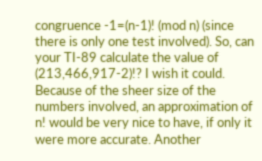congruence -1=(n-1)! (mod n) (since there is only one test involved). So, can your TI-89 calculate the value of (213,466,917-2)!? I wish it could. Because of the sheer size of the numbers involved, an approximation of n! would be very nice to have, if only it were more accurate. Another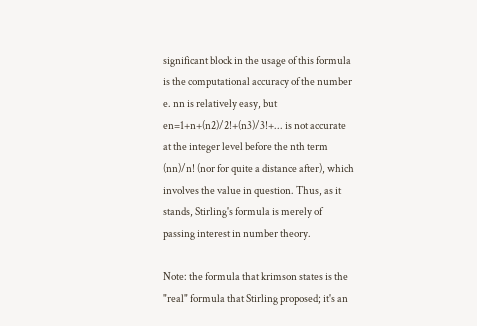significant block in the usage of this formula is the computational accuracy of the number e. nn is relatively easy, but en=1+n+(n2)/2!+(n3)/3!+... is not accurate at the integer level before the nth term (nn)/n! (nor for quite a distance after), which involves the value in question. Thus, as it stands, Stirling's formula is merely of passing interest in number theory.

Note: the formula that krimson states is the "real" formula that Stirling proposed; it's an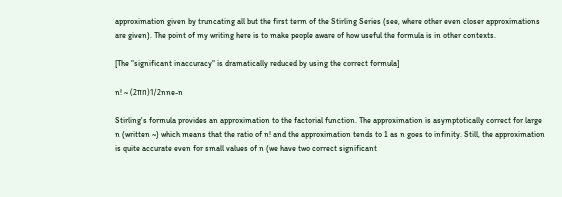approximation given by truncating all but the first term of the Stirling Series (see, where other even closer approximations are given). The point of my writing here is to make people aware of how useful the formula is in other contexts.

[The "significant inaccuracy" is dramatically reduced by using the correct formula]

n! ~ (2πn)1/2nne-n

Stirling's formula provides an approximation to the factorial function. The approximation is asymptotically correct for large n (written ~) which means that the ratio of n! and the approximation tends to 1 as n goes to infinity. Still, the approximation is quite accurate even for small values of n (we have two correct significant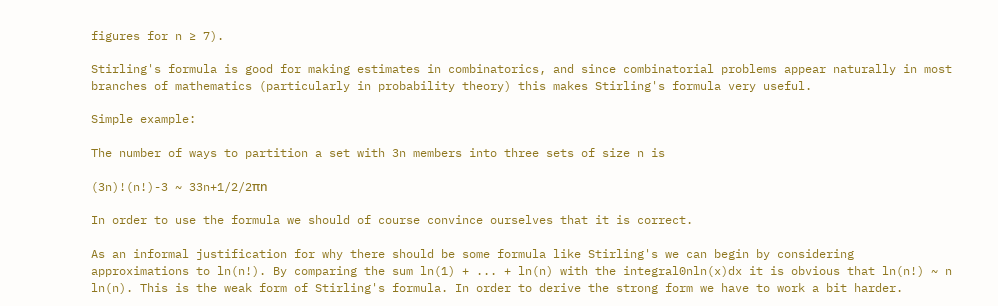figures for n ≥ 7).

Stirling's formula is good for making estimates in combinatorics, and since combinatorial problems appear naturally in most branches of mathematics (particularly in probability theory) this makes Stirling's formula very useful.

Simple example:

The number of ways to partition a set with 3n members into three sets of size n is

(3n)!(n!)-3 ~ 33n+1/2/2πn

In order to use the formula we should of course convince ourselves that it is correct.

As an informal justification for why there should be some formula like Stirling's we can begin by considering approximations to ln(n!). By comparing the sum ln(1) + ... + ln(n) with the integral0nln(x)dx it is obvious that ln(n!) ~ n ln(n). This is the weak form of Stirling's formula. In order to derive the strong form we have to work a bit harder.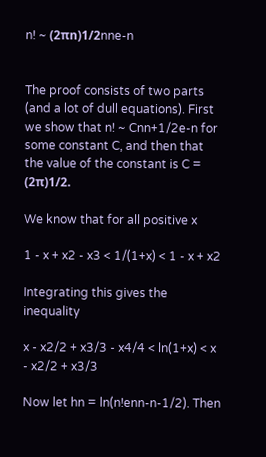n! ~ (2πn)1/2nne-n


The proof consists of two parts (and a lot of dull equations). First we show that n! ~ Cnn+1/2e-n for some constant C, and then that the value of the constant is C = (2π)1/2.

We know that for all positive x

1 - x + x2 - x3 < 1/(1+x) < 1 - x + x2

Integrating this gives the inequality

x - x2/2 + x3/3 - x4/4 < ln(1+x) < x - x2/2 + x3/3

Now let hn = ln(n!enn-n-1/2). Then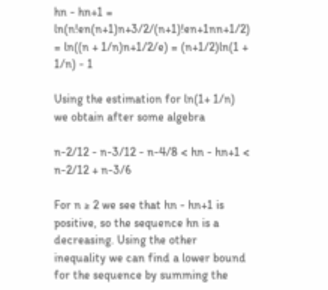hn - hn+1 = ln(n!en(n+1)n+3/2/(n+1)!en+1nn+1/2) = ln((n + 1/n)n+1/2/e) = (n+1/2)ln(1 + 1/n) - 1

Using the estimation for ln(1+ 1/n) we obtain after some algebra

n-2/12 - n-3/12 - n-4/8 < hn - hn+1 < n-2/12 + n-3/6

For n ≥ 2 we see that hn - hn+1 is positive, so the sequence hn is a decreasing. Using the other inequality we can find a lower bound for the sequence by summing the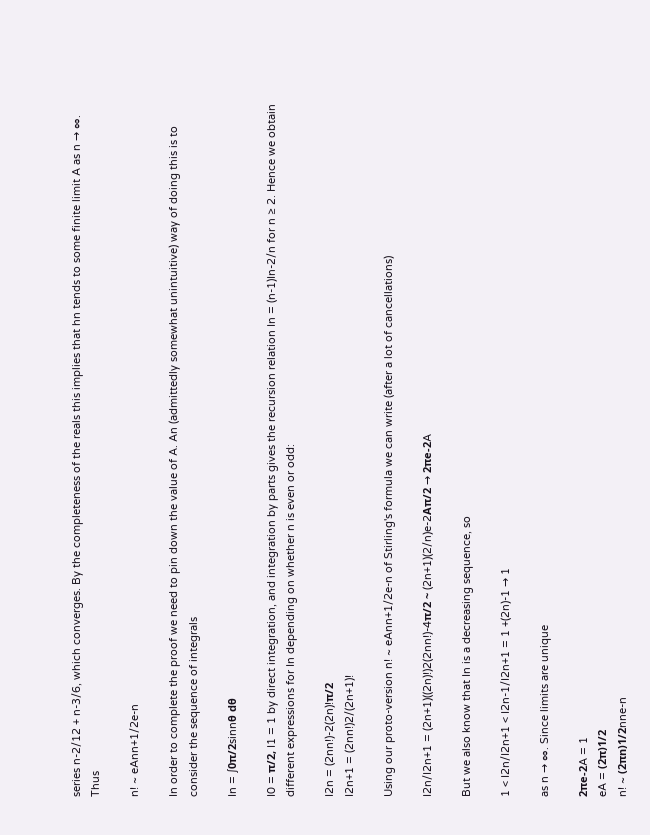series n-2/12 + n-3/6, which converges. By the completeness of the reals this implies that hn tends to some finite limit A as n → ∞. Thus

n! ~ eAnn+1/2e-n

In order to complete the proof we need to pin down the value of A. An (admittedly somewhat unintuitive) way of doing this is to consider the sequence of integrals

In = ∫0π/2sinnθ dθ

I0 = π/2, I1 = 1 by direct integration, and integration by parts gives the recursion relation In = (n-1)In-2/n for n ≥ 2. Hence we obtain different expressions for In depending on whether n is even or odd:

I2n = (2nn!)-2(2n)!π/2
I2n+1 = (2nn!)2/(2n+1)!

Using our proto-version n! ~ eAnn+1/2e-n of Stirling's formula we can write (after a lot of cancellations)

I2n/I2n+1 = (2n+1)((2n)!)2(2nn!)-4π/2 ~ (2n+1)(2/n)e-2Aπ/2 → 2πe-2A

But we also know that In is a decreasing sequence, so

1 < I2n/I2n+1 < I2n-1/I2n+1 = 1 +(2n)-1 → 1

as n → ∞. Since limits are unique

2πe-2A = 1
eA = (2π)1/2
n! ~ (2πn)1/2nne-n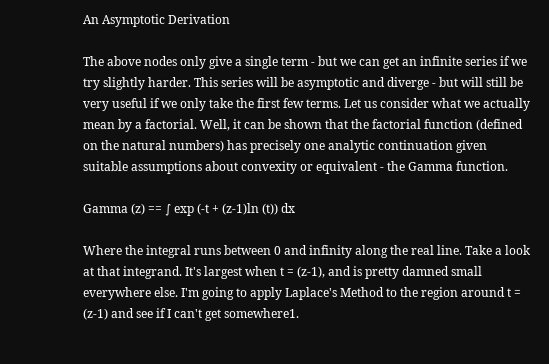An Asymptotic Derivation

The above nodes only give a single term - but we can get an infinite series if we try slightly harder. This series will be asymptotic and diverge - but will still be very useful if we only take the first few terms. Let us consider what we actually mean by a factorial. Well, it can be shown that the factorial function (defined on the natural numbers) has precisely one analytic continuation given suitable assumptions about convexity or equivalent - the Gamma function.

Gamma (z) == ∫ exp (-t + (z-1)ln (t)) dx

Where the integral runs between 0 and infinity along the real line. Take a look at that integrand. It's largest when t = (z-1), and is pretty damned small everywhere else. I'm going to apply Laplace's Method to the region around t = (z-1) and see if I can't get somewhere1.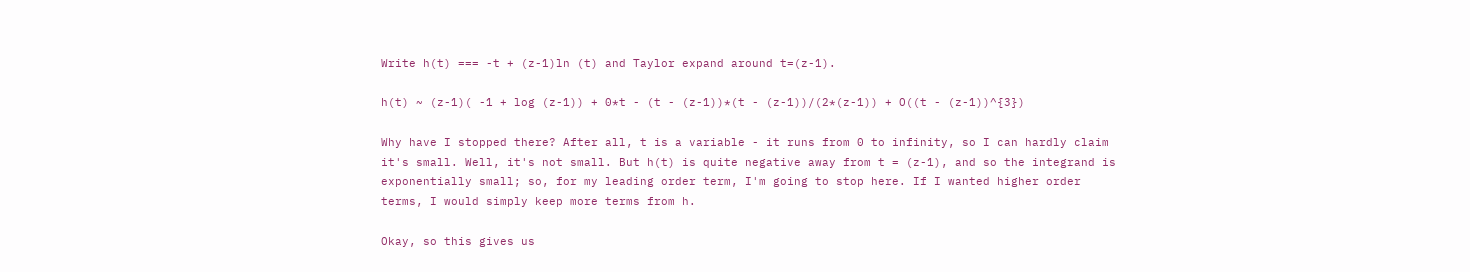Write h(t) === -t + (z-1)ln (t) and Taylor expand around t=(z-1).

h(t) ~ (z-1)( -1 + log (z-1)) + 0*t - (t - (z-1))*(t - (z-1))/(2*(z-1)) + O((t - (z-1))^{3})

Why have I stopped there? After all, t is a variable - it runs from 0 to infinity, so I can hardly claim it's small. Well, it's not small. But h(t) is quite negative away from t = (z-1), and so the integrand is exponentially small; so, for my leading order term, I'm going to stop here. If I wanted higher order terms, I would simply keep more terms from h.

Okay, so this gives us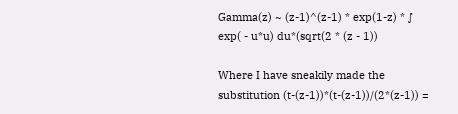Gamma(z) ~ (z-1)^(z-1) * exp(1-z) * ∫ exp( - u*u) du*(sqrt(2 * (z - 1))

Where I have sneakily made the substitution (t-(z-1))*(t-(z-1))/(2*(z-1)) =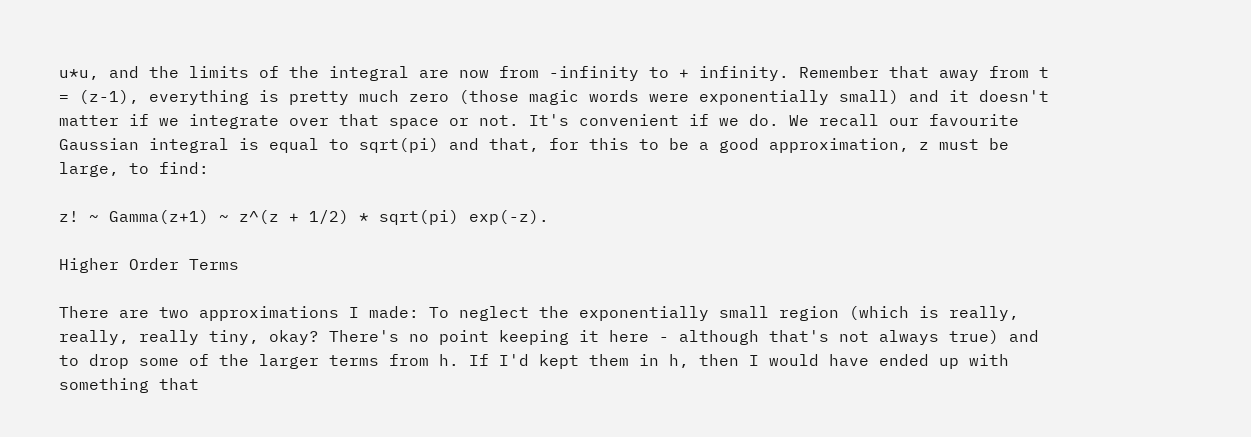u*u, and the limits of the integral are now from -infinity to + infinity. Remember that away from t = (z-1), everything is pretty much zero (those magic words were exponentially small) and it doesn't matter if we integrate over that space or not. It's convenient if we do. We recall our favourite Gaussian integral is equal to sqrt(pi) and that, for this to be a good approximation, z must be large, to find:

z! ~ Gamma(z+1) ~ z^(z + 1/2) * sqrt(pi) exp(-z).

Higher Order Terms

There are two approximations I made: To neglect the exponentially small region (which is really, really, really tiny, okay? There's no point keeping it here - although that's not always true) and to drop some of the larger terms from h. If I'd kept them in h, then I would have ended up with something that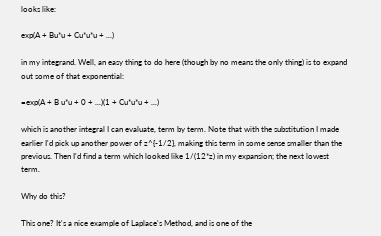looks like:

exp(A + Bu*u + Cu*u*u + ...)

in my integrand. Well, an easy thing to do here (though by no means the only thing) is to expand out some of that exponential:

=exp(A + B u*u + 0 + ...)(1 + Cu*u*u + ...)

which is another integral I can evaluate, term by term. Note that with the substitution I made earlier I'd pick up another power of z^{-1/2}, making this term in some sense smaller than the previous. Then I'd find a term which looked like 1/(12*z) in my expansion; the next lowest term.

Why do this?

This one? It's a nice example of Laplace's Method, and is one of the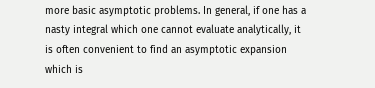more basic asymptotic problems. In general, if one has a nasty integral which one cannot evaluate analytically, it is often convenient to find an asymptotic expansion which is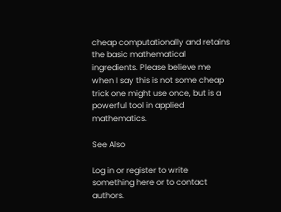cheap computationally and retains the basic mathematical ingredients. Please believe me when I say this is not some cheap trick one might use once, but is a powerful tool in applied mathematics.

See Also

Log in or register to write something here or to contact authors.